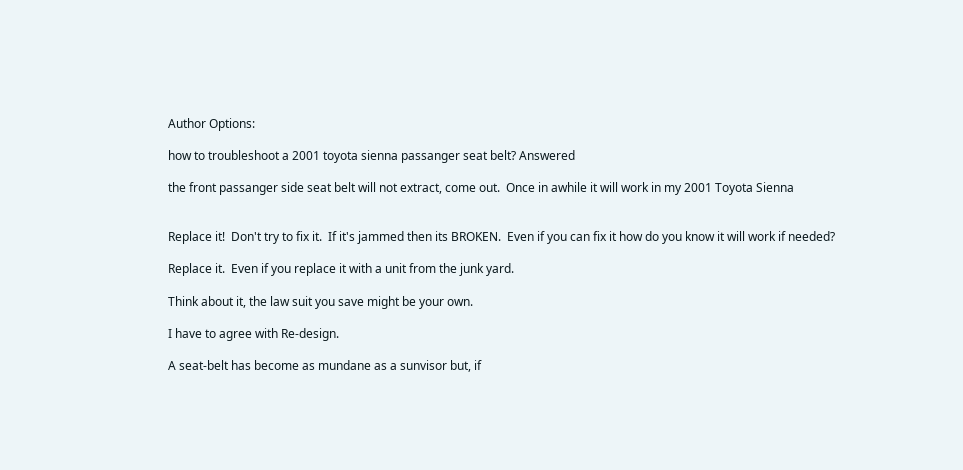Author Options:

how to troubleshoot a 2001 toyota sienna passanger seat belt? Answered

the front passanger side seat belt will not extract, come out.  Once in awhile it will work in my 2001 Toyota Sienna


Replace it!  Don't try to fix it.  If it's jammed then its BROKEN.  Even if you can fix it how do you know it will work if needed?

Replace it.  Even if you replace it with a unit from the junk yard.

Think about it, the law suit you save might be your own.

I have to agree with Re-design.

A seat-belt has become as mundane as a sunvisor but, if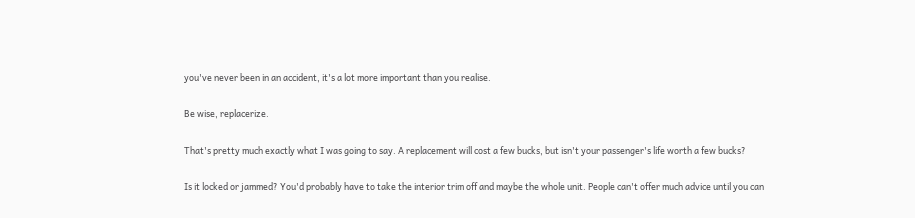you've never been in an accident, it's a lot more important than you realise.

Be wise, replacerize.

That's pretty much exactly what I was going to say. A replacement will cost a few bucks, but isn't your passenger's life worth a few bucks?

Is it locked or jammed? You'd probably have to take the interior trim off and maybe the whole unit. People can't offer much advice until you can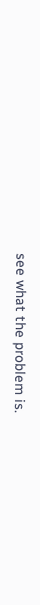see what the problem is.